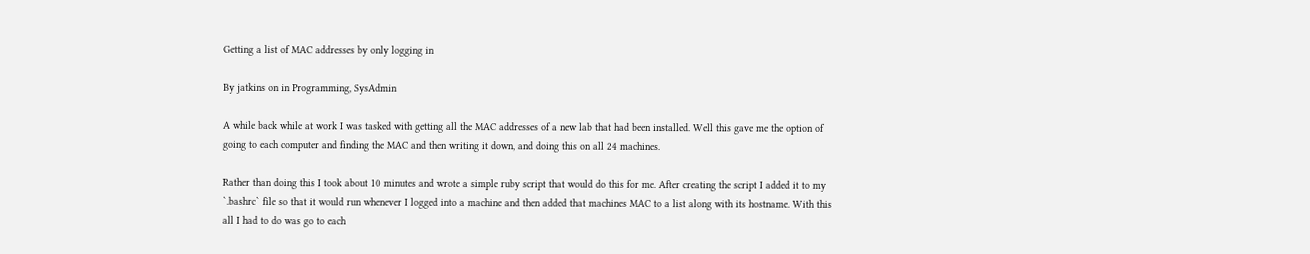Getting a list of MAC addresses by only logging in

By jatkins on in Programming, SysAdmin

A while back while at work I was tasked with getting all the MAC addresses of a new lab that had been installed. Well this gave me the option of going to each computer and finding the MAC and then writing it down, and doing this on all 24 machines.

Rather than doing this I took about 10 minutes and wrote a simple ruby script that would do this for me. After creating the script I added it to my `.bashrc` file so that it would run whenever I logged into a machine and then added that machines MAC to a list along with its hostname. With this all I had to do was go to each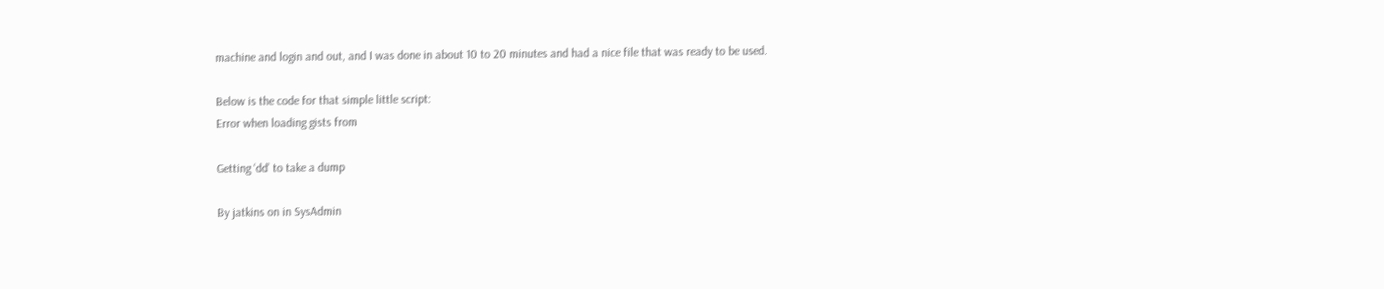machine and login and out, and I was done in about 10 to 20 minutes and had a nice file that was ready to be used.

Below is the code for that simple little script:
Error when loading gists from

Getting ‘dd’ to take a dump

By jatkins on in SysAdmin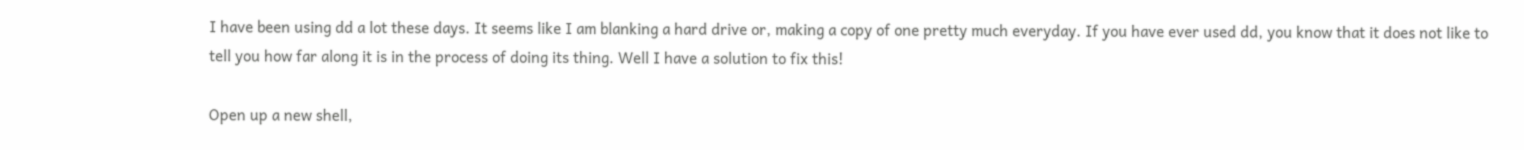I have been using dd a lot these days. It seems like I am blanking a hard drive or, making a copy of one pretty much everyday. If you have ever used dd, you know that it does not like to tell you how far along it is in the process of doing its thing. Well I have a solution to fix this!

Open up a new shell,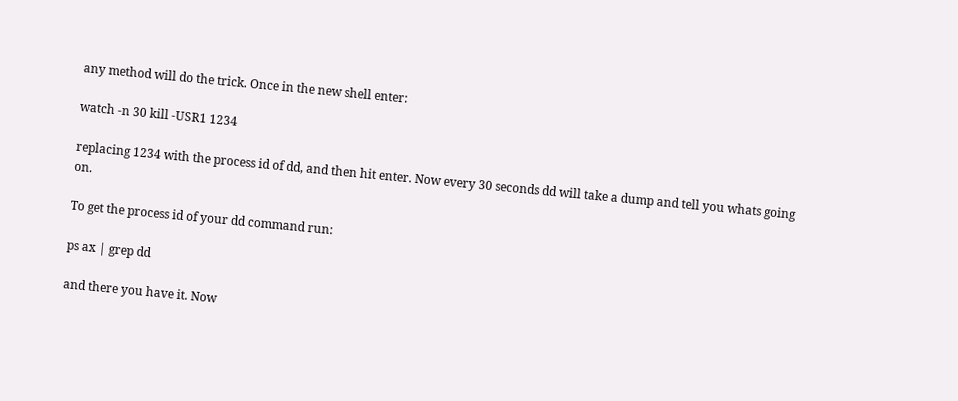any method will do the trick. Once in the new shell enter:

watch -n 30 kill -USR1 1234

replacing 1234 with the process id of dd, and then hit enter. Now every 30 seconds dd will take a dump and tell you whats going on.

To get the process id of your dd command run:

ps ax | grep dd

and there you have it. Now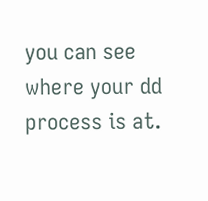you can see where your dd process is at.